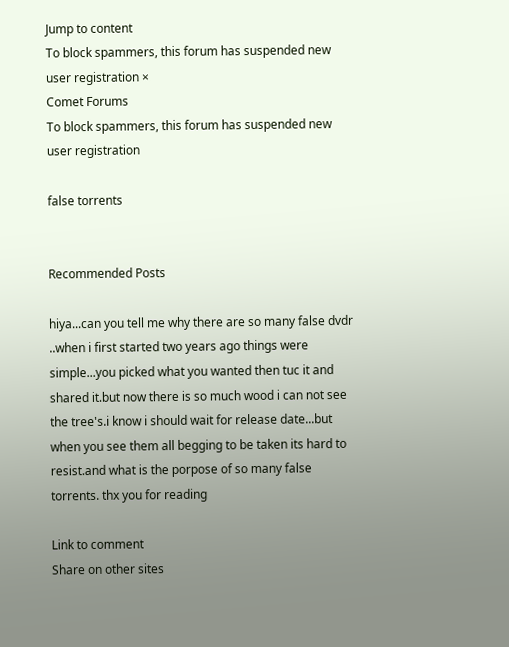Jump to content
To block spammers, this forum has suspended new user registration ×
Comet Forums
To block spammers, this forum has suspended new user registration

false torrents


Recommended Posts

hiya...can you tell me why there are so many false dvdr ..when i first started two years ago things were simple...you picked what you wanted then tuc it and shared it.but now there is so much wood i can not see the tree's.i know i should wait for release date...but when you see them all begging to be taken its hard to resist.and what is the porpose of so many false torrents. thx you for reading

Link to comment
Share on other sites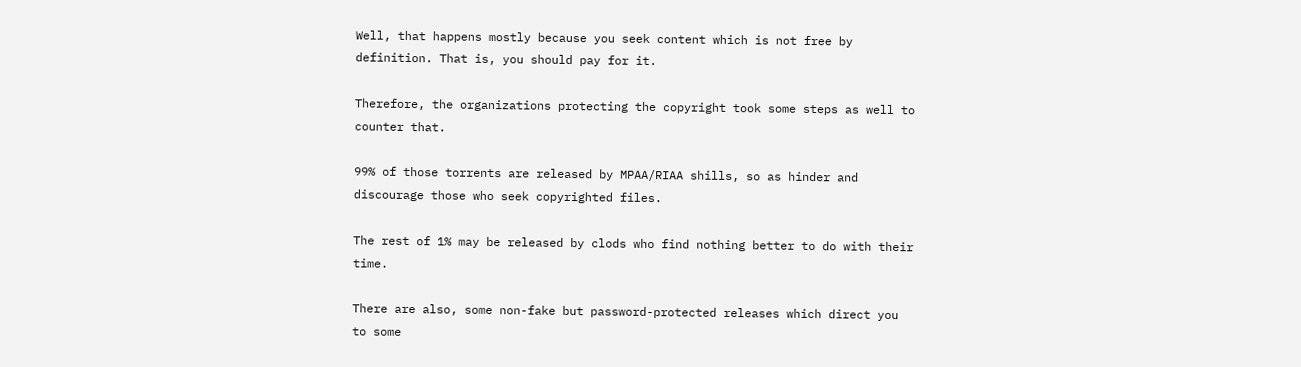Well, that happens mostly because you seek content which is not free by definition. That is, you should pay for it.

Therefore, the organizations protecting the copyright took some steps as well to counter that.

99% of those torrents are released by MPAA/RIAA shills, so as hinder and discourage those who seek copyrighted files.

The rest of 1% may be released by clods who find nothing better to do with their time.

There are also, some non-fake but password-protected releases which direct you to some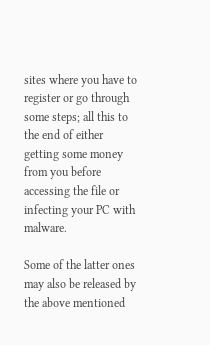sites where you have to register or go through some steps; all this to the end of either getting some money from you before accessing the file or infecting your PC with malware.

Some of the latter ones may also be released by the above mentioned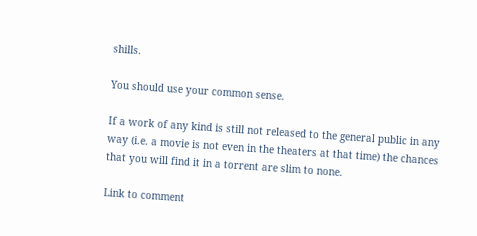shills.

You should use your common sense.

If a work of any kind is still not released to the general public in any way (i.e. a movie is not even in the theaters at that time) the chances that you will find it in a torrent are slim to none.

Link to comment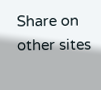Share on other sites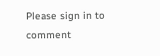Please sign in to comment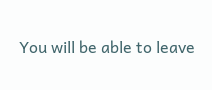You will be able to leave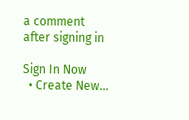a comment after signing in

Sign In Now
  • Create New...